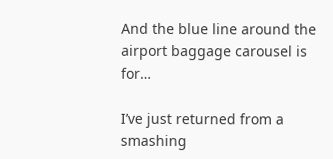And the blue line around the airport baggage carousel is for…

I’ve just returned from a smashing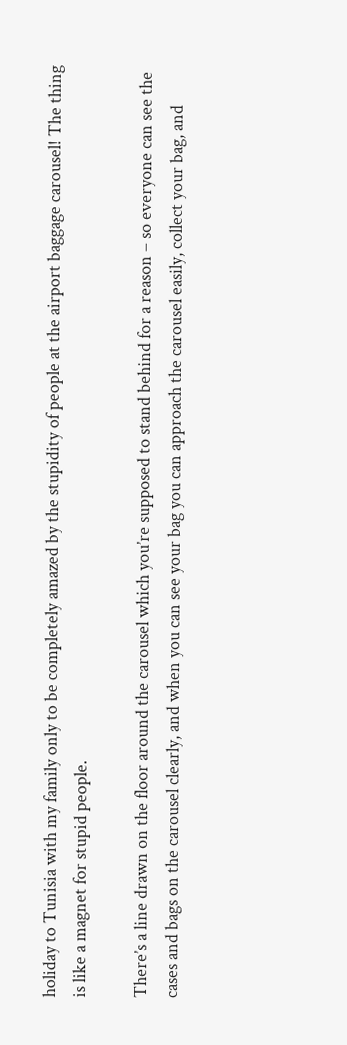holiday to Tunisia with my family only to be completely amazed by the stupidity of people at the airport baggage carousel! The thing is like a magnet for stupid people.

There’s a line drawn on the floor around the carousel which you’re supposed to stand behind for a reason – so everyone can see the cases and bags on the carousel clearly, and when you can see your bag you can approach the carousel easily, collect your bag, and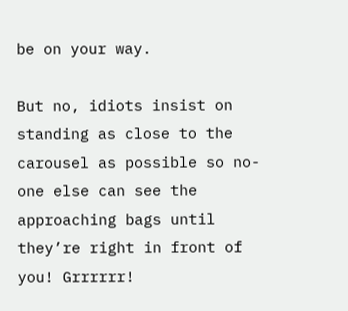be on your way.

But no, idiots insist on standing as close to the carousel as possible so no-one else can see the approaching bags until they’re right in front of you! Grrrrrr!